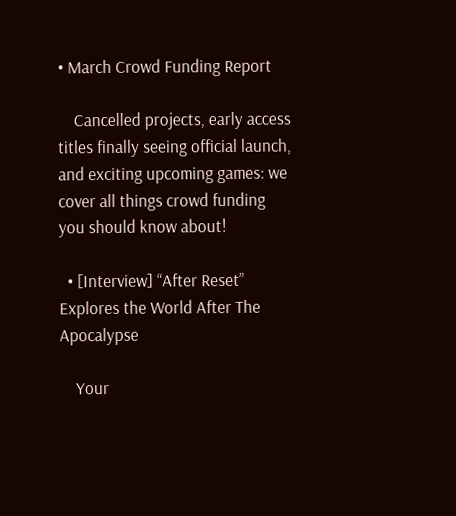• March Crowd Funding Report

    Cancelled projects, early access titles finally seeing official launch, and exciting upcoming games: we cover all things crowd funding you should know about!

  • [Interview] “After Reset” Explores the World After The Apocalypse

    Your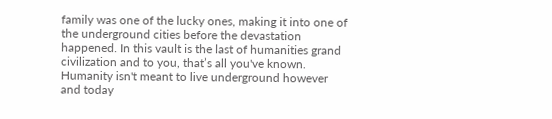family was one of the lucky ones, making it into one of the underground cities before the devastation happened. In this vault is the last of humanities grand civilization and to you, that’s all you've known. Humanity isn't meant to live underground however and today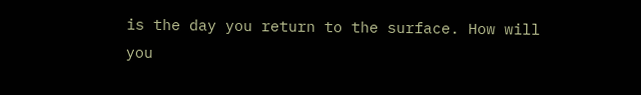is the day you return to the surface. How will you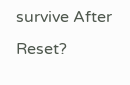survive After Reset?